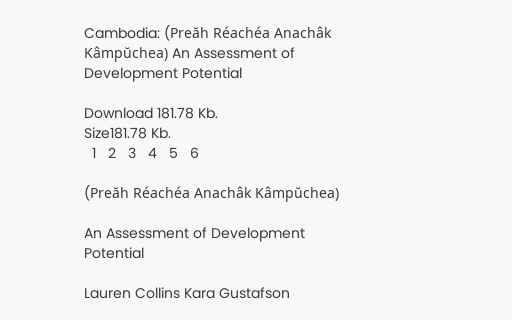Cambodia: (Preăh Réachéa Anachâk Kâmpŭchea) An Assessment of Development Potential

Download 181.78 Kb.
Size181.78 Kb.
  1   2   3   4   5   6

(Preăh Réachéa Anachâk Kâmpŭchea)

An Assessment of Development Potential

Lauren Collins Kara Gustafson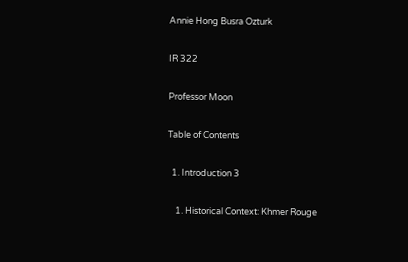Annie Hong Busra Ozturk

IR 322

Professor Moon

Table of Contents

  1. Introduction 3

    1. Historical Context: Khmer Rouge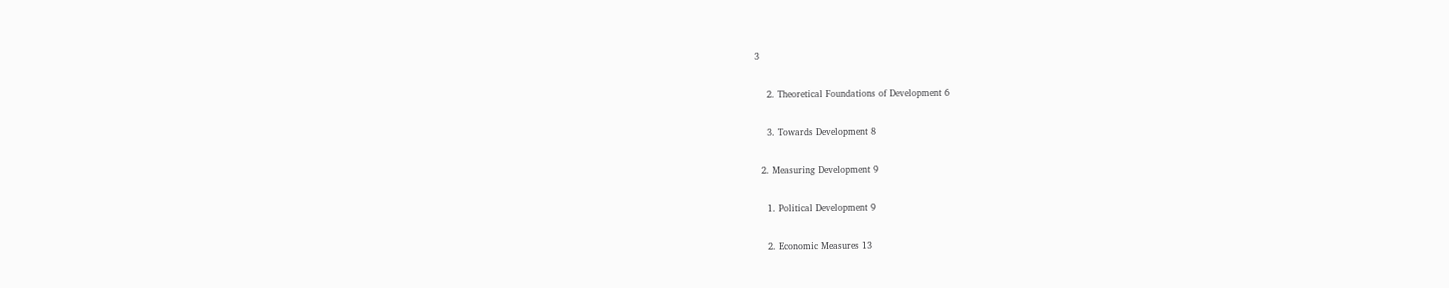3

    2. Theoretical Foundations of Development 6

    3. Towards Development 8

  2. Measuring Development 9

    1. Political Development 9

    2. Economic Measures 13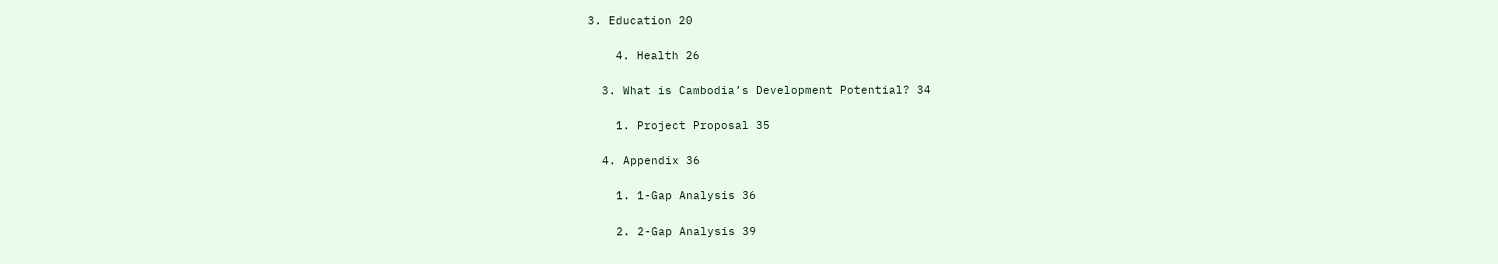3. Education 20

    4. Health 26

  3. What is Cambodia’s Development Potential? 34

    1. Project Proposal 35

  4. Appendix 36

    1. 1-Gap Analysis 36

    2. 2-Gap Analysis 39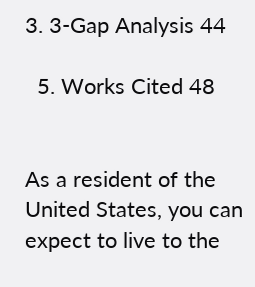3. 3-Gap Analysis 44

  5. Works Cited 48


As a resident of the United States, you can expect to live to the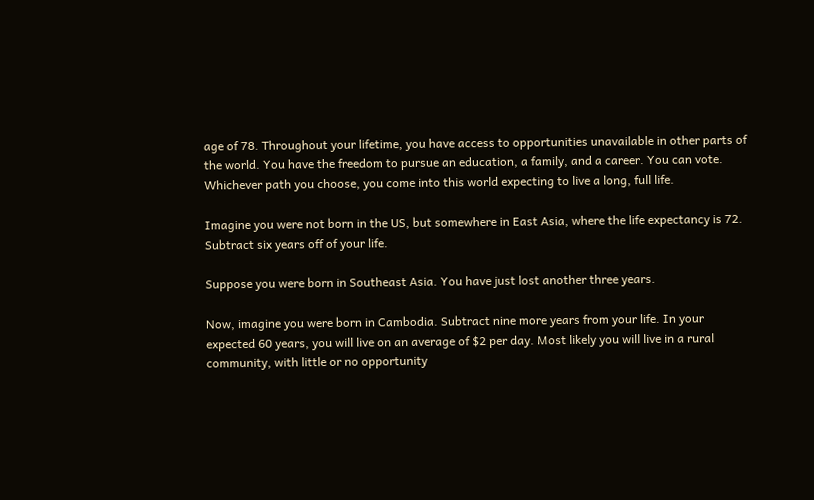age of 78. Throughout your lifetime, you have access to opportunities unavailable in other parts of the world. You have the freedom to pursue an education, a family, and a career. You can vote. Whichever path you choose, you come into this world expecting to live a long, full life.

Imagine you were not born in the US, but somewhere in East Asia, where the life expectancy is 72. Subtract six years off of your life.

Suppose you were born in Southeast Asia. You have just lost another three years.

Now, imagine you were born in Cambodia. Subtract nine more years from your life. In your expected 60 years, you will live on an average of $2 per day. Most likely you will live in a rural community, with little or no opportunity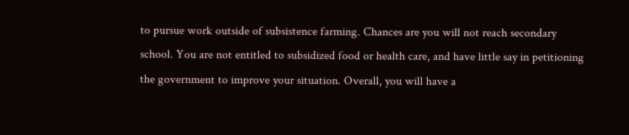to pursue work outside of subsistence farming. Chances are you will not reach secondary school. You are not entitled to subsidized food or health care, and have little say in petitioning the government to improve your situation. Overall, you will have a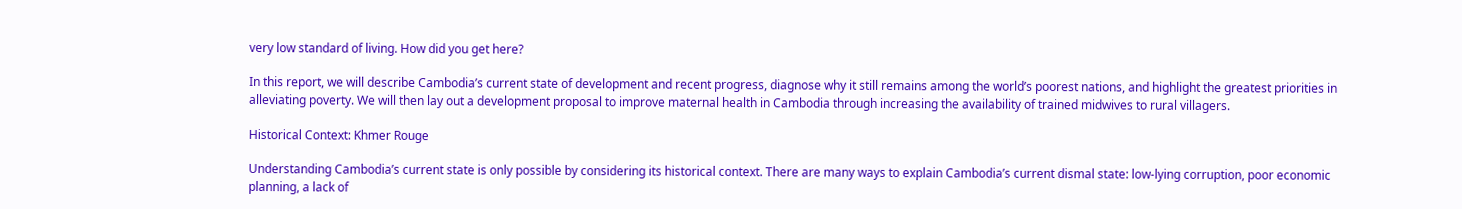very low standard of living. How did you get here?

In this report, we will describe Cambodia’s current state of development and recent progress, diagnose why it still remains among the world’s poorest nations, and highlight the greatest priorities in alleviating poverty. We will then lay out a development proposal to improve maternal health in Cambodia through increasing the availability of trained midwives to rural villagers.

Historical Context: Khmer Rouge

Understanding Cambodia’s current state is only possible by considering its historical context. There are many ways to explain Cambodia’s current dismal state: low-lying corruption, poor economic planning, a lack of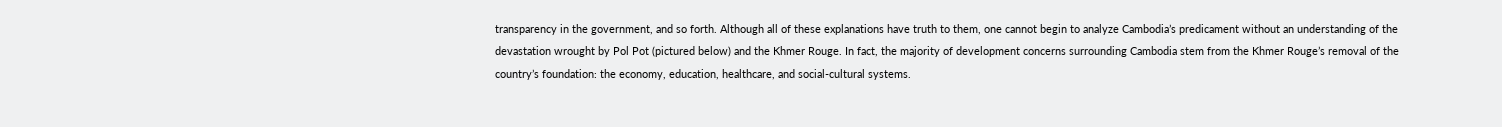transparency in the government, and so forth. Although all of these explanations have truth to them, one cannot begin to analyze Cambodia’s predicament without an understanding of the devastation wrought by Pol Pot (pictured below) and the Khmer Rouge. In fact, the majority of development concerns surrounding Cambodia stem from the Khmer Rouge’s removal of the country’s foundation: the economy, education, healthcare, and social-cultural systems.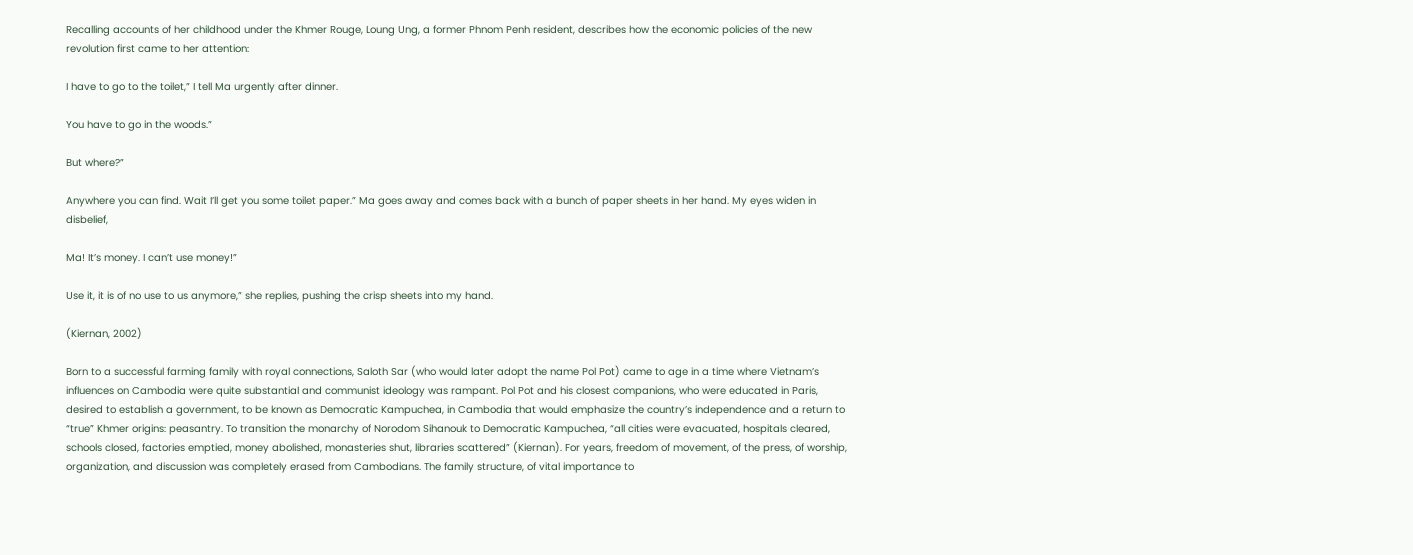Recalling accounts of her childhood under the Khmer Rouge, Loung Ung, a former Phnom Penh resident, describes how the economic policies of the new revolution first came to her attention:

I have to go to the toilet,” I tell Ma urgently after dinner.

You have to go in the woods.”

But where?”

Anywhere you can find. Wait I’ll get you some toilet paper.” Ma goes away and comes back with a bunch of paper sheets in her hand. My eyes widen in disbelief,

Ma! It’s money. I can’t use money!”

Use it, it is of no use to us anymore,” she replies, pushing the crisp sheets into my hand.

(Kiernan, 2002)

Born to a successful farming family with royal connections, Saloth Sar (who would later adopt the name Pol Pot) came to age in a time where Vietnam’s influences on Cambodia were quite substantial and communist ideology was rampant. Pol Pot and his closest companions, who were educated in Paris, desired to establish a government, to be known as Democratic Kampuchea, in Cambodia that would emphasize the country’s independence and a return to “true” Khmer origins: peasantry. To transition the monarchy of Norodom Sihanouk to Democratic Kampuchea, “all cities were evacuated, hospitals cleared, schools closed, factories emptied, money abolished, monasteries shut, libraries scattered” (Kiernan). For years, freedom of movement, of the press, of worship, organization, and discussion was completely erased from Cambodians. The family structure, of vital importance to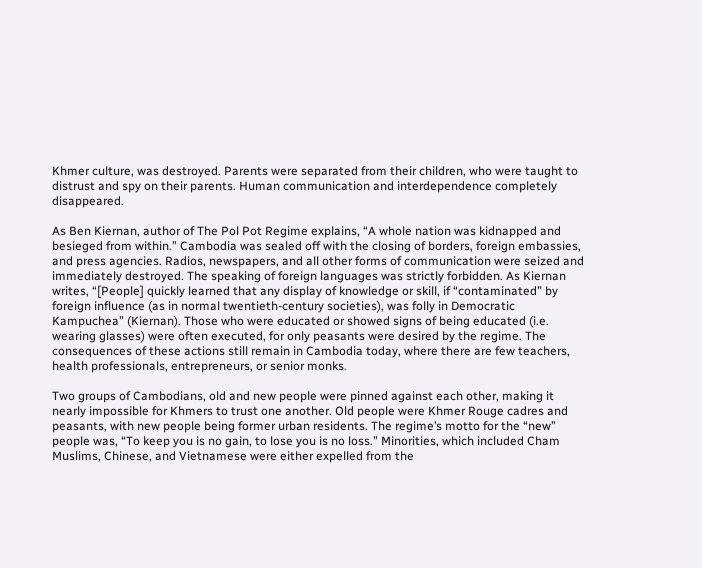Khmer culture, was destroyed. Parents were separated from their children, who were taught to distrust and spy on their parents. Human communication and interdependence completely disappeared.

As Ben Kiernan, author of The Pol Pot Regime explains, “A whole nation was kidnapped and besieged from within.” Cambodia was sealed off with the closing of borders, foreign embassies, and press agencies. Radios, newspapers, and all other forms of communication were seized and immediately destroyed. The speaking of foreign languages was strictly forbidden. As Kiernan writes, “[People] quickly learned that any display of knowledge or skill, if “contaminated” by foreign influence (as in normal twentieth-century societies), was folly in Democratic Kampuchea” (Kiernan). Those who were educated or showed signs of being educated (i.e. wearing glasses) were often executed, for only peasants were desired by the regime. The consequences of these actions still remain in Cambodia today, where there are few teachers, health professionals, entrepreneurs, or senior monks.

Two groups of Cambodians, old and new people were pinned against each other, making it nearly impossible for Khmers to trust one another. Old people were Khmer Rouge cadres and peasants, with new people being former urban residents. The regime’s motto for the “new” people was, “To keep you is no gain, to lose you is no loss.” Minorities, which included Cham Muslims, Chinese, and Vietnamese were either expelled from the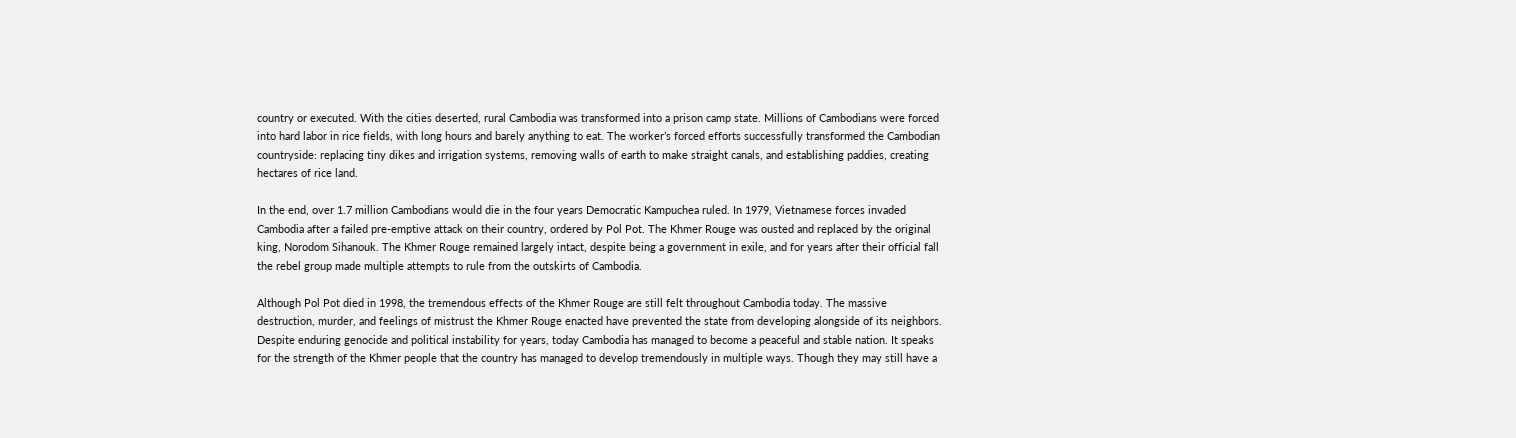country or executed. With the cities deserted, rural Cambodia was transformed into a prison camp state. Millions of Cambodians were forced into hard labor in rice fields, with long hours and barely anything to eat. The worker’s forced efforts successfully transformed the Cambodian countryside: replacing tiny dikes and irrigation systems, removing walls of earth to make straight canals, and establishing paddies, creating hectares of rice land.

In the end, over 1.7 million Cambodians would die in the four years Democratic Kampuchea ruled. In 1979, Vietnamese forces invaded Cambodia after a failed pre-emptive attack on their country, ordered by Pol Pot. The Khmer Rouge was ousted and replaced by the original king, Norodom Sihanouk. The Khmer Rouge remained largely intact, despite being a government in exile, and for years after their official fall the rebel group made multiple attempts to rule from the outskirts of Cambodia.

Although Pol Pot died in 1998, the tremendous effects of the Khmer Rouge are still felt throughout Cambodia today. The massive destruction, murder, and feelings of mistrust the Khmer Rouge enacted have prevented the state from developing alongside of its neighbors. Despite enduring genocide and political instability for years, today Cambodia has managed to become a peaceful and stable nation. It speaks for the strength of the Khmer people that the country has managed to develop tremendously in multiple ways. Though they may still have a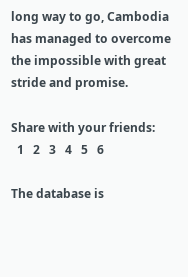long way to go, Cambodia has managed to overcome the impossible with great stride and promise.

Share with your friends:
  1   2   3   4   5   6

The database is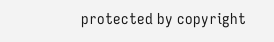protected by copyright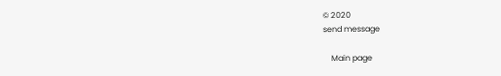© 2020
send message

    Main page